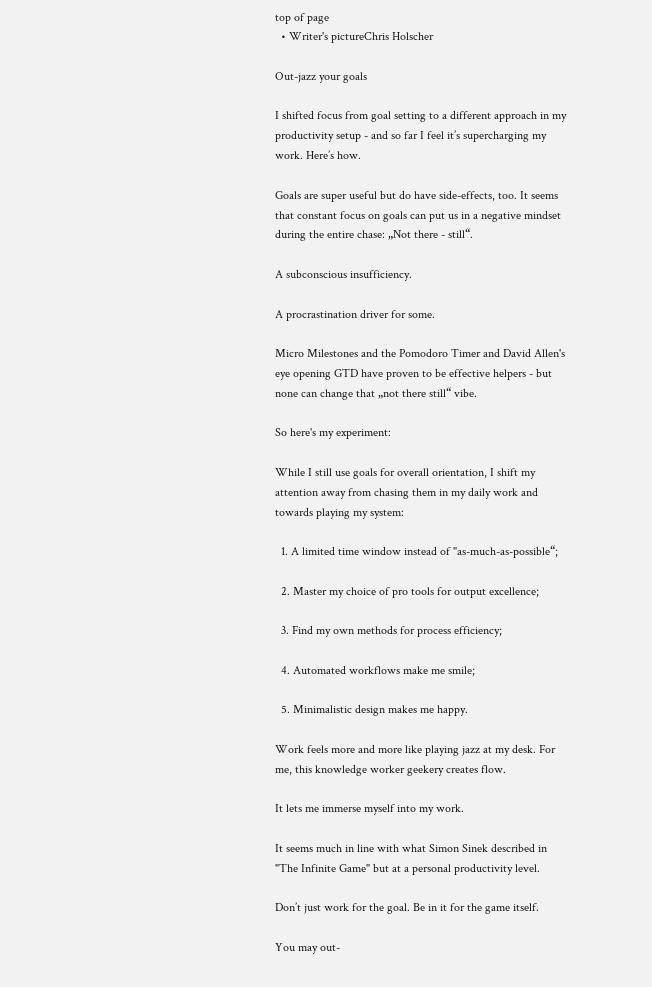top of page
  • Writer's pictureChris Holscher

Out-jazz your goals

I shifted focus from goal setting to a different approach in my productivity setup - and so far I feel it’s supercharging my work. Here’s how.

Goals are super useful but do have side-effects, too. It seems that constant focus on goals can put us in a negative mindset during the entire chase: „Not there - still“.

A subconscious insufficiency.

A procrastination driver for some.

Micro Milestones and the Pomodoro Timer and David Allen's eye opening GTD have proven to be effective helpers - but none can change that „not there still“ vibe.

So here's my experiment:

While I still use goals for overall orientation, I shift my attention away from chasing them in my daily work and towards playing my system:

  1. A limited time window instead of "as-much-as-possible“;

  2. Master my choice of pro tools for output excellence;

  3. Find my own methods for process efficiency;

  4. Automated workflows make me smile;

  5. Minimalistic design makes me happy.

Work feels more and more like playing jazz at my desk. For me, this knowledge worker geekery creates flow.

It lets me immerse myself into my work.

It seems much in line with what Simon Sinek described in "The Infinite Game" but at a personal productivity level.

Don’t just work for the goal. Be in it for the game itself.

You may out-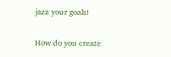jazz your goals!

How do you create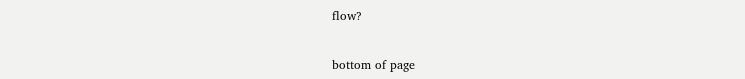flow?


bottom of page